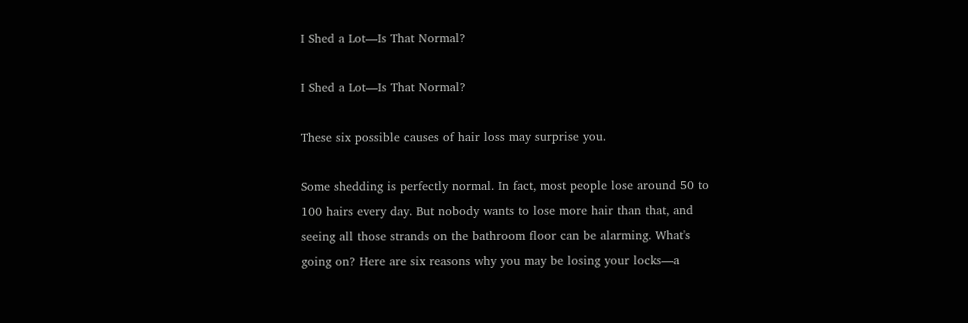I Shed a Lot—Is That Normal?

I Shed a Lot—Is That Normal?

These six possible causes of hair loss may surprise you.

Some shedding is perfectly normal. In fact, most people lose around 50 to 100 hairs every day. But nobody wants to lose more hair than that, and seeing all those strands on the bathroom floor can be alarming. What's going on? Here are six reasons why you may be losing your locks—a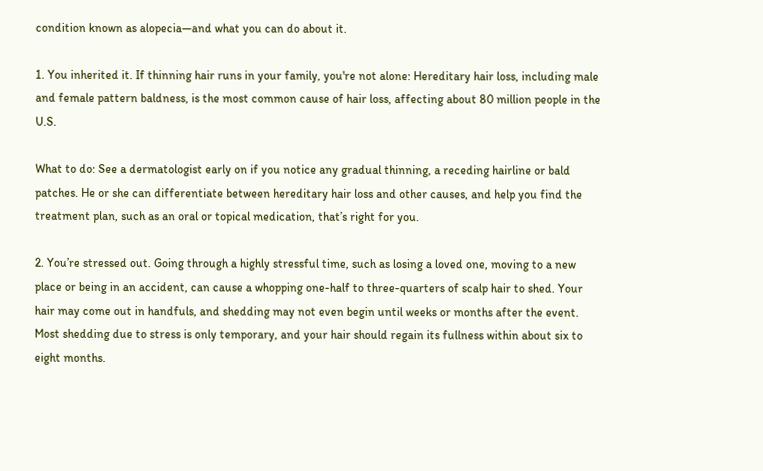condition known as alopecia—and what you can do about it.

1. You inherited it. If thinning hair runs in your family, you're not alone: Hereditary hair loss, including male and female pattern baldness, is the most common cause of hair loss, affecting about 80 million people in the U.S.

What to do: See a dermatologist early on if you notice any gradual thinning, a receding hairline or bald patches. He or she can differentiate between hereditary hair loss and other causes, and help you find the treatment plan, such as an oral or topical medication, that’s right for you.

2. You’re stressed out. Going through a highly stressful time, such as losing a loved one, moving to a new place or being in an accident, can cause a whopping one-half to three-quarters of scalp hair to shed. Your hair may come out in handfuls, and shedding may not even begin until weeks or months after the event. Most shedding due to stress is only temporary, and your hair should regain its fullness within about six to eight months.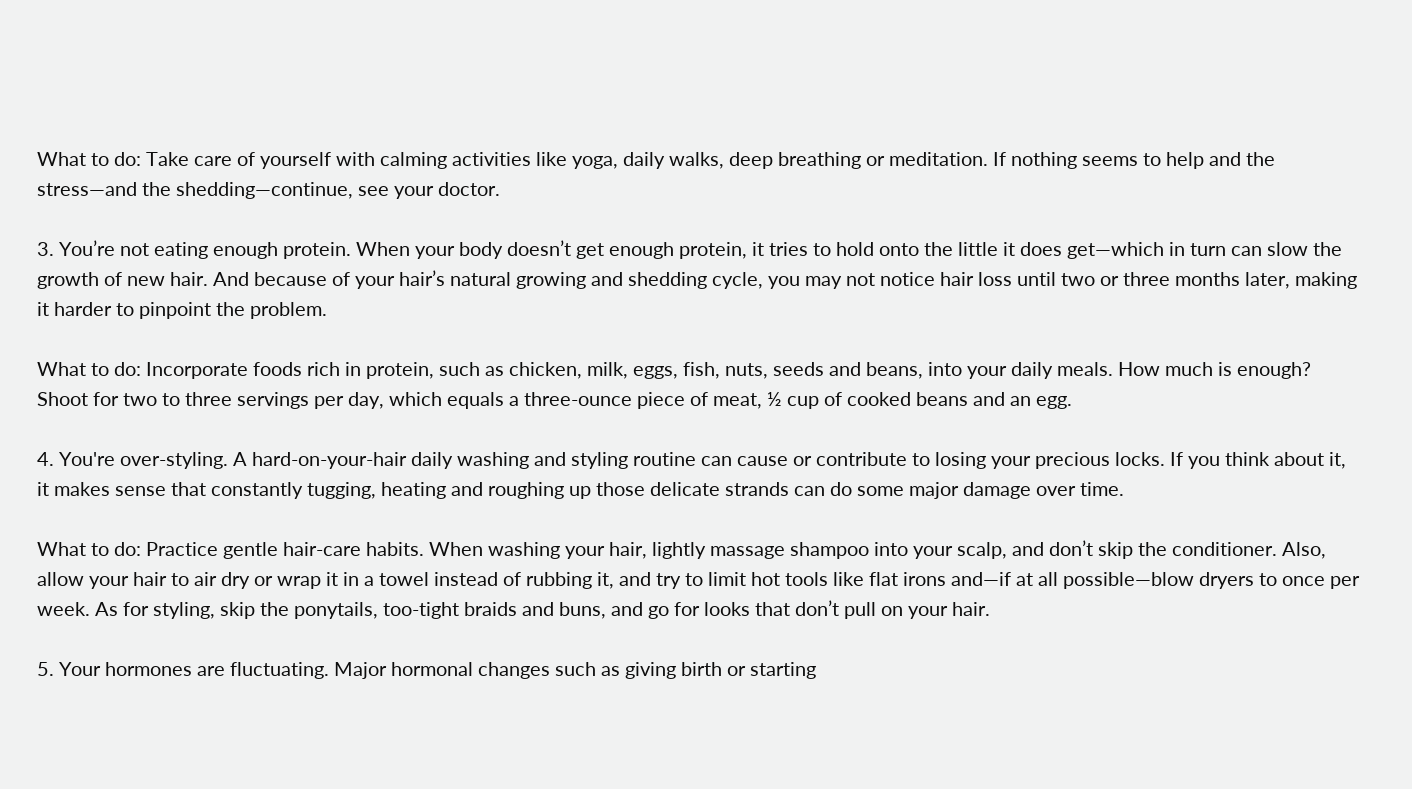What to do: Take care of yourself with calming activities like yoga, daily walks, deep breathing or meditation. If nothing seems to help and the stress—and the shedding—continue, see your doctor.

3. You’re not eating enough protein. When your body doesn’t get enough protein, it tries to hold onto the little it does get—which in turn can slow the growth of new hair. And because of your hair’s natural growing and shedding cycle, you may not notice hair loss until two or three months later, making it harder to pinpoint the problem.

What to do: Incorporate foods rich in protein, such as chicken, milk, eggs, fish, nuts, seeds and beans, into your daily meals. How much is enough? Shoot for two to three servings per day, which equals a three-ounce piece of meat, ½ cup of cooked beans and an egg.

4. You're over-styling. A hard-on-your-hair daily washing and styling routine can cause or contribute to losing your precious locks. If you think about it, it makes sense that constantly tugging, heating and roughing up those delicate strands can do some major damage over time.

What to do: Practice gentle hair-care habits. When washing your hair, lightly massage shampoo into your scalp, and don’t skip the conditioner. Also, allow your hair to air dry or wrap it in a towel instead of rubbing it, and try to limit hot tools like flat irons and—if at all possible—blow dryers to once per week. As for styling, skip the ponytails, too-tight braids and buns, and go for looks that don’t pull on your hair.

5. Your hormones are fluctuating. Major hormonal changes such as giving birth or starting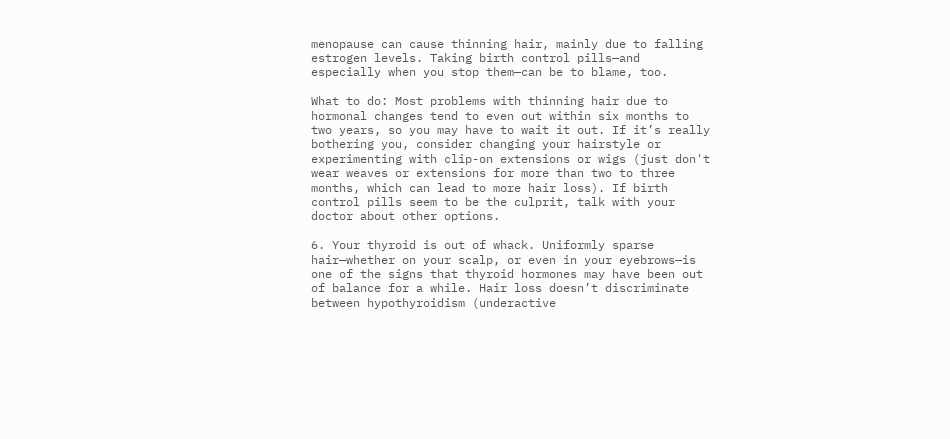menopause can cause thinning hair, mainly due to falling estrogen levels. Taking birth control pills—and especially when you stop them—can be to blame, too.

What to do: Most problems with thinning hair due to hormonal changes tend to even out within six months to two years, so you may have to wait it out. If it’s really bothering you, consider changing your hairstyle or experimenting with clip-on extensions or wigs (just don't wear weaves or extensions for more than two to three months, which can lead to more hair loss). If birth control pills seem to be the culprit, talk with your doctor about other options.

6. Your thyroid is out of whack. Uniformly sparse hair—whether on your scalp, or even in your eyebrows—is one of the signs that thyroid hormones may have been out of balance for a while. Hair loss doesn’t discriminate between hypothyroidism (underactive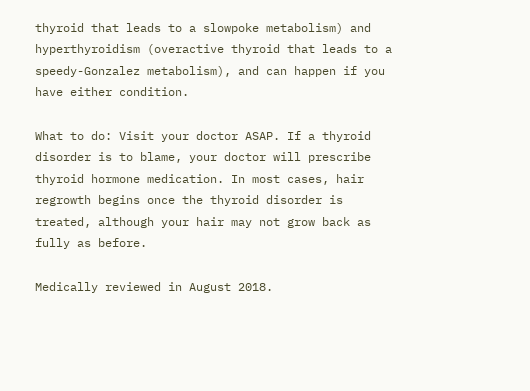thyroid that leads to a slowpoke metabolism) and hyperthyroidism (overactive thyroid that leads to a speedy-Gonzalez metabolism), and can happen if you have either condition.

What to do: Visit your doctor ASAP. If a thyroid disorder is to blame, your doctor will prescribe thyroid hormone medication. In most cases, hair regrowth begins once the thyroid disorder is treated, although your hair may not grow back as fully as before.

Medically reviewed in August 2018.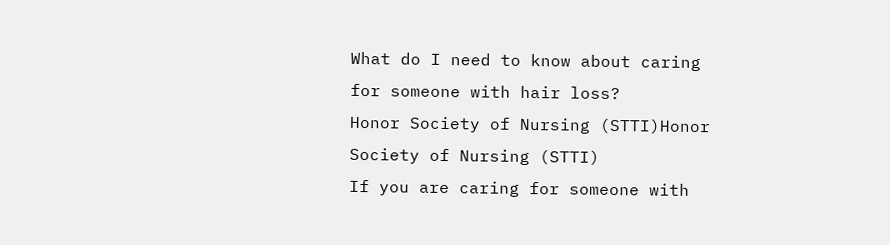What do I need to know about caring for someone with hair loss?
Honor Society of Nursing (STTI)Honor Society of Nursing (STTI)
If you are caring for someone with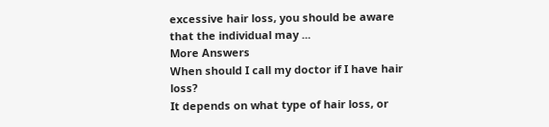excessive hair loss, you should be aware that the individual may ...
More Answers
When should I call my doctor if I have hair loss?
It depends on what type of hair loss, or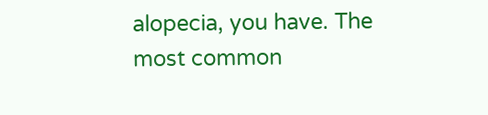alopecia, you have. The most common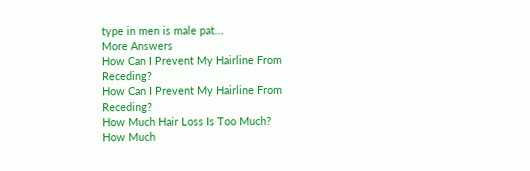type in men is male pat...
More Answers
How Can I Prevent My Hairline From Receding?
How Can I Prevent My Hairline From Receding?
How Much Hair Loss Is Too Much?
How Much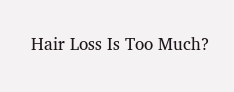Hair Loss Is Too Much?